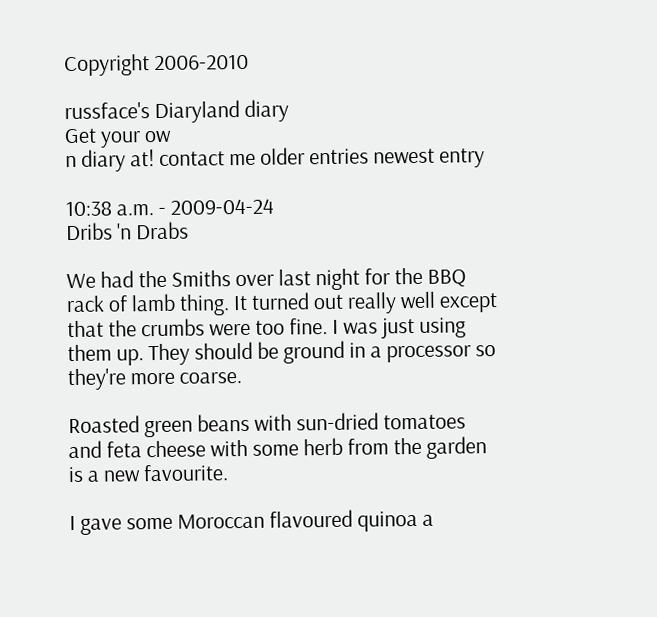Copyright 2006-2010

russface's Diaryland diary
Get your ow
n diary at! contact me older entries newest entry

10:38 a.m. - 2009-04-24
Dribs 'n Drabs

We had the Smiths over last night for the BBQ rack of lamb thing. It turned out really well except that the crumbs were too fine. I was just using them up. They should be ground in a processor so they're more coarse.

Roasted green beans with sun-dried tomatoes and feta cheese with some herb from the garden is a new favourite.

I gave some Moroccan flavoured quinoa a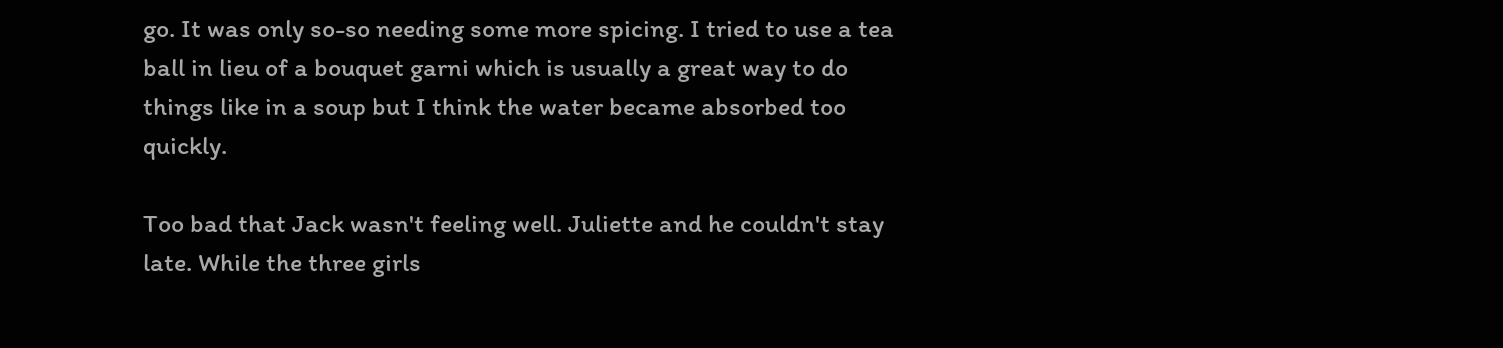go. It was only so-so needing some more spicing. I tried to use a tea ball in lieu of a bouquet garni which is usually a great way to do things like in a soup but I think the water became absorbed too quickly.

Too bad that Jack wasn't feeling well. Juliette and he couldn't stay late. While the three girls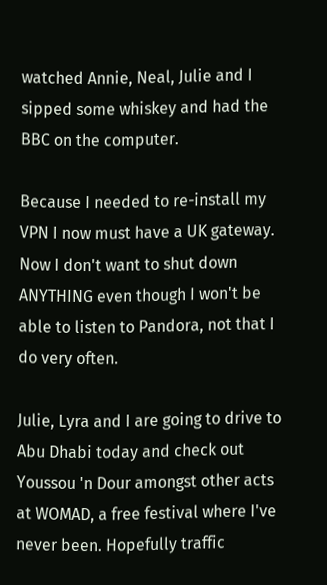watched Annie, Neal, Julie and I sipped some whiskey and had the BBC on the computer.

Because I needed to re-install my VPN I now must have a UK gateway. Now I don't want to shut down ANYTHING even though I won't be able to listen to Pandora, not that I do very often.

Julie, Lyra and I are going to drive to Abu Dhabi today and check out Youssou 'n Dour amongst other acts at WOMAD, a free festival where I've never been. Hopefully traffic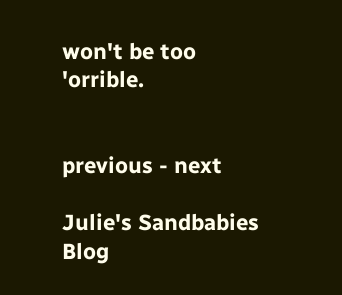won't be too 'orrible.


previous - next

Julie's Sandbabies Blog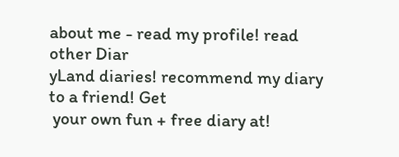about me - read my profile! read other Diar
yLand diaries! recommend my diary to a friend! Get
 your own fun + free diary at!